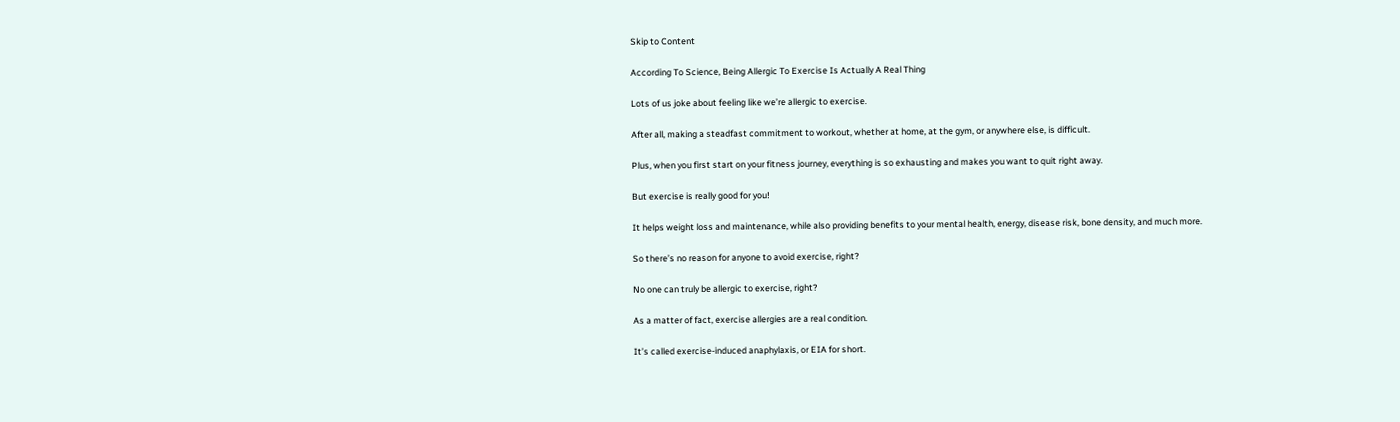Skip to Content

According To Science, Being Allergic To Exercise Is Actually A Real Thing

Lots of us joke about feeling like we’re allergic to exercise.

After all, making a steadfast commitment to workout, whether at home, at the gym, or anywhere else, is difficult.

Plus, when you first start on your fitness journey, everything is so exhausting and makes you want to quit right away.

But exercise is really good for you!

It helps weight loss and maintenance, while also providing benefits to your mental health, energy, disease risk, bone density, and much more.

So there’s no reason for anyone to avoid exercise, right?

No one can truly be allergic to exercise, right?

As a matter of fact, exercise allergies are a real condition.

It’s called exercise-induced anaphylaxis, or EIA for short.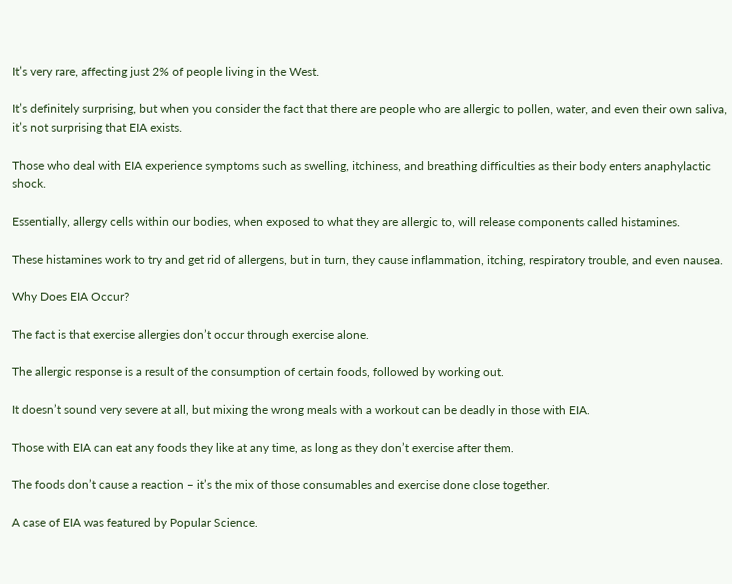It’s very rare, affecting just 2% of people living in the West.

It’s definitely surprising, but when you consider the fact that there are people who are allergic to pollen, water, and even their own saliva, it’s not surprising that EIA exists.

Those who deal with EIA experience symptoms such as swelling, itchiness, and breathing difficulties as their body enters anaphylactic shock.

Essentially, allergy cells within our bodies, when exposed to what they are allergic to, will release components called histamines.

These histamines work to try and get rid of allergens, but in turn, they cause inflammation, itching, respiratory trouble, and even nausea.

Why Does EIA Occur?

The fact is that exercise allergies don’t occur through exercise alone.

The allergic response is a result of the consumption of certain foods, followed by working out.

It doesn’t sound very severe at all, but mixing the wrong meals with a workout can be deadly in those with EIA.

Those with EIA can eat any foods they like at any time, as long as they don’t exercise after them.

The foods don’t cause a reaction – it’s the mix of those consumables and exercise done close together.

A case of EIA was featured by Popular Science.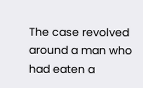The case revolved around a man who had eaten a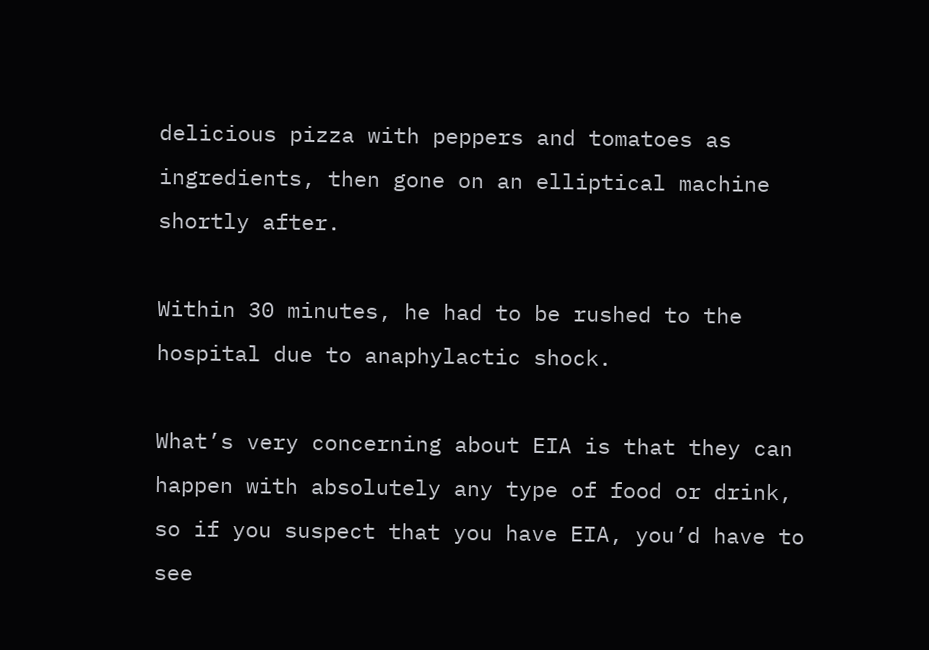delicious pizza with peppers and tomatoes as ingredients, then gone on an elliptical machine shortly after.

Within 30 minutes, he had to be rushed to the hospital due to anaphylactic shock.

What’s very concerning about EIA is that they can happen with absolutely any type of food or drink, so if you suspect that you have EIA, you’d have to see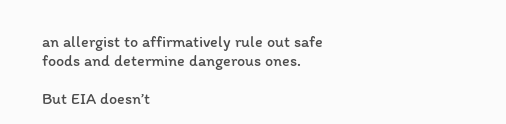an allergist to affirmatively rule out safe foods and determine dangerous ones.

But EIA doesn’t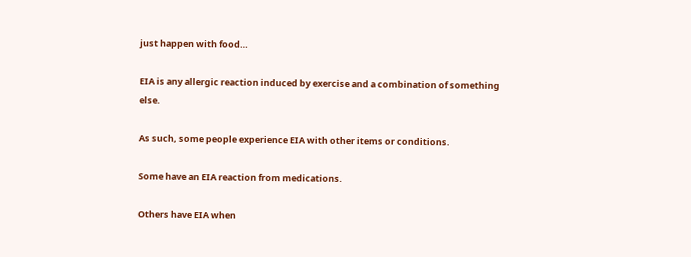just happen with food…

EIA is any allergic reaction induced by exercise and a combination of something else.

As such, some people experience EIA with other items or conditions.

Some have an EIA reaction from medications.

Others have EIA when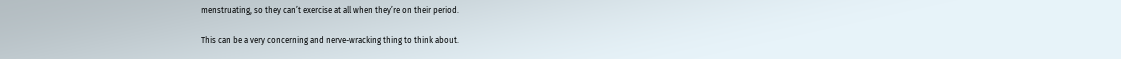menstruating, so they can’t exercise at all when they’re on their period.

This can be a very concerning and nerve-wracking thing to think about.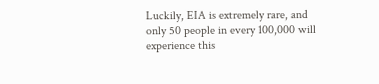Luckily, EIA is extremely rare, and only 50 people in every 100,000 will experience this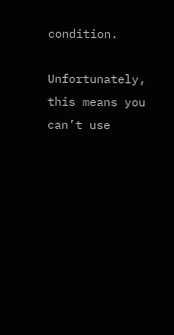condition.

Unfortunately, this means you can’t use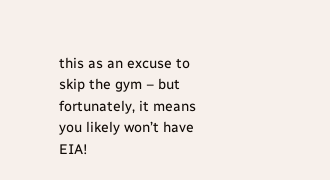this as an excuse to skip the gym – but fortunately, it means you likely won’t have EIA!